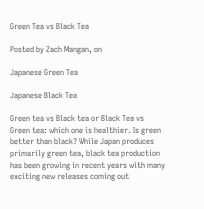Green Tea vs Black Tea

Posted by Zach Mangan, on

Japanese Green Tea

Japanese Black Tea

Green tea vs Black tea or Black Tea vs Green tea: which one is healthier. Is green better than black? While Japan produces primarily green tea, black tea production has been growing in recent years with many exciting new releases coming out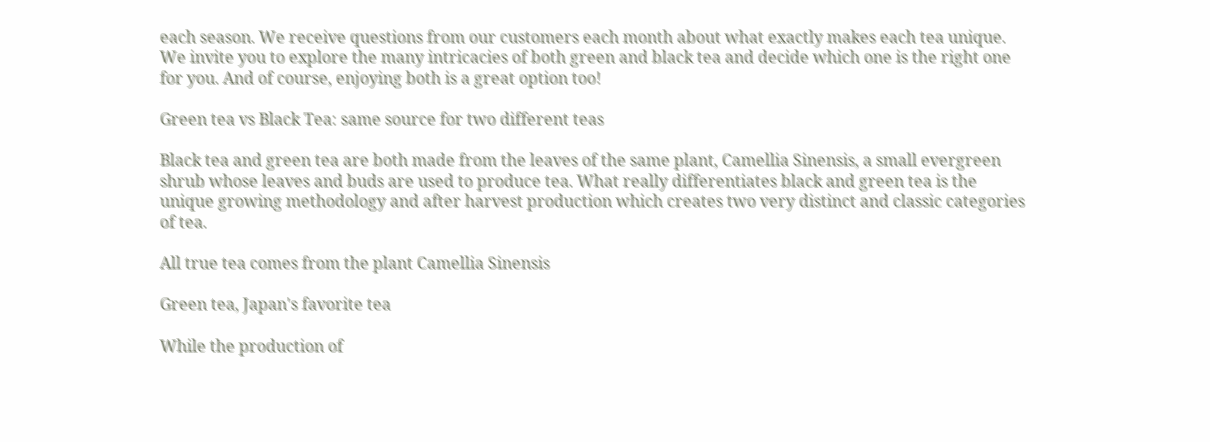each season. We receive questions from our customers each month about what exactly makes each tea unique. We invite you to explore the many intricacies of both green and black tea and decide which one is the right one for you. And of course, enjoying both is a great option too!

Green tea vs Black Tea: same source for two different teas

Black tea and green tea are both made from the leaves of the same plant, Camellia Sinensis, a small evergreen shrub whose leaves and buds are used to produce tea. What really differentiates black and green tea is the unique growing methodology and after harvest production which creates two very distinct and classic categories of tea.

All true tea comes from the plant Camellia Sinensis

Green tea, Japan's favorite tea

While the production of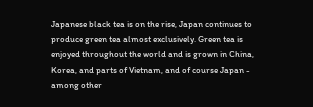Japanese black tea is on the rise, Japan continues to produce green tea almost exclusively. Green tea is enjoyed throughout the world and is grown in China, Korea, and parts of Vietnam, and of course Japan - among other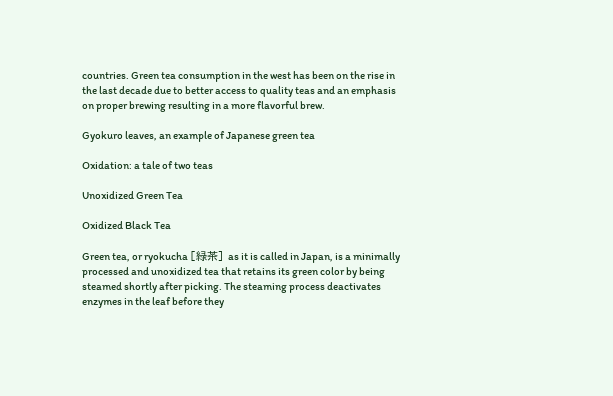countries. Green tea consumption in the west has been on the rise in the last decade due to better access to quality teas and an emphasis on proper brewing resulting in a more flavorful brew.

Gyokuro leaves, an example of Japanese green tea

Oxidation: a tale of two teas

Unoxidized Green Tea

Oxidized Black Tea

Green tea, or ryokucha [緑茶] as it is called in Japan, is a minimally processed and unoxidized tea that retains its green color by being steamed shortly after picking. The steaming process deactivates enzymes in the leaf before they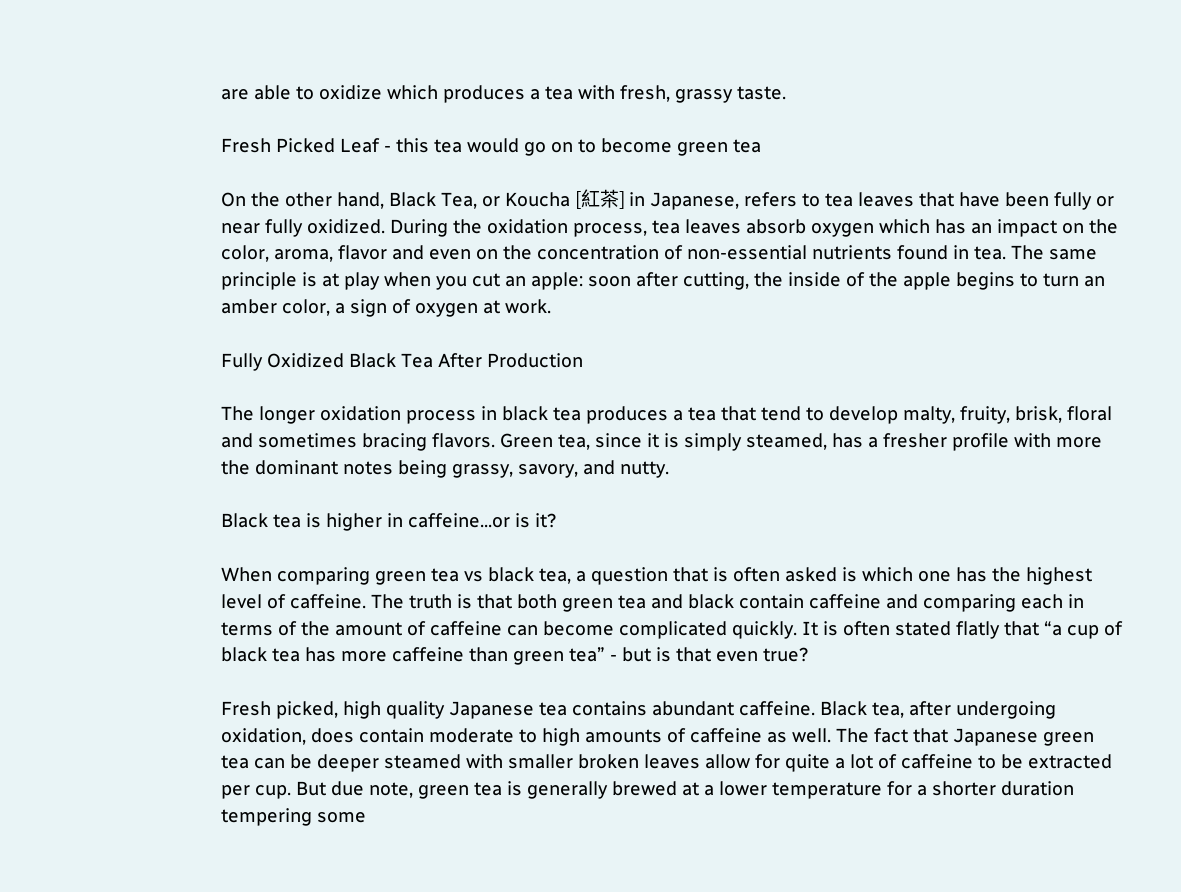are able to oxidize which produces a tea with fresh, grassy taste.

Fresh Picked Leaf - this tea would go on to become green tea

On the other hand, Black Tea, or Koucha [紅茶] in Japanese, refers to tea leaves that have been fully or near fully oxidized. During the oxidation process, tea leaves absorb oxygen which has an impact on the color, aroma, flavor and even on the concentration of non-essential nutrients found in tea. The same principle is at play when you cut an apple: soon after cutting, the inside of the apple begins to turn an amber color, a sign of oxygen at work.

Fully Oxidized Black Tea After Production

The longer oxidation process in black tea produces a tea that tend to develop malty, fruity, brisk, floral and sometimes bracing flavors. Green tea, since it is simply steamed, has a fresher profile with more the dominant notes being grassy, savory, and nutty.

Black tea is higher in caffeine...or is it?

When comparing green tea vs black tea, a question that is often asked is which one has the highest level of caffeine. The truth is that both green tea and black contain caffeine and comparing each in terms of the amount of caffeine can become complicated quickly. It is often stated flatly that “a cup of black tea has more caffeine than green tea” - but is that even true?

Fresh picked, high quality Japanese tea contains abundant caffeine. Black tea, after undergoing oxidation, does contain moderate to high amounts of caffeine as well. The fact that Japanese green tea can be deeper steamed with smaller broken leaves allow for quite a lot of caffeine to be extracted per cup. But due note, green tea is generally brewed at a lower temperature for a shorter duration tempering some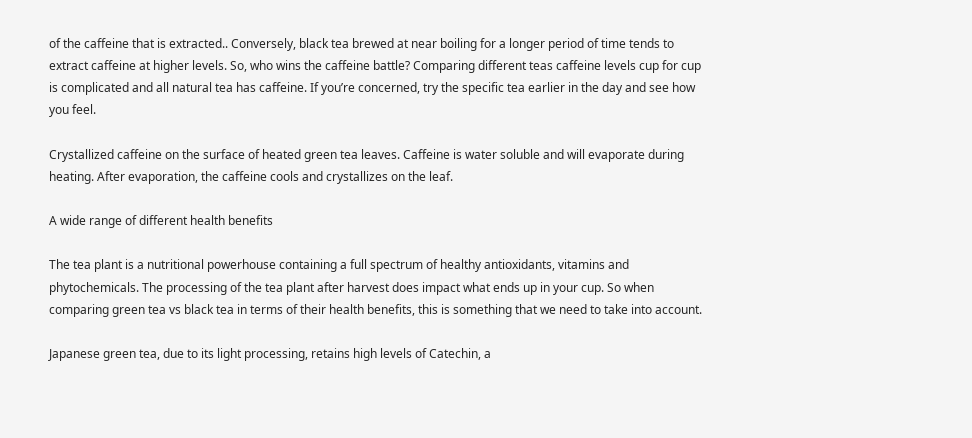of the caffeine that is extracted.. Conversely, black tea brewed at near boiling for a longer period of time tends to extract caffeine at higher levels. So, who wins the caffeine battle? Comparing different teas caffeine levels cup for cup is complicated and all natural tea has caffeine. If you’re concerned, try the specific tea earlier in the day and see how you feel.

Crystallized caffeine on the surface of heated green tea leaves. Caffeine is water soluble and will evaporate during heating. After evaporation, the caffeine cools and crystallizes on the leaf.

A wide range of different health benefits

The tea plant is a nutritional powerhouse containing a full spectrum of healthy antioxidants, vitamins and phytochemicals. The processing of the tea plant after harvest does impact what ends up in your cup. So when comparing green tea vs black tea in terms of their health benefits, this is something that we need to take into account.

Japanese green tea, due to its light processing, retains high levels of Catechin, a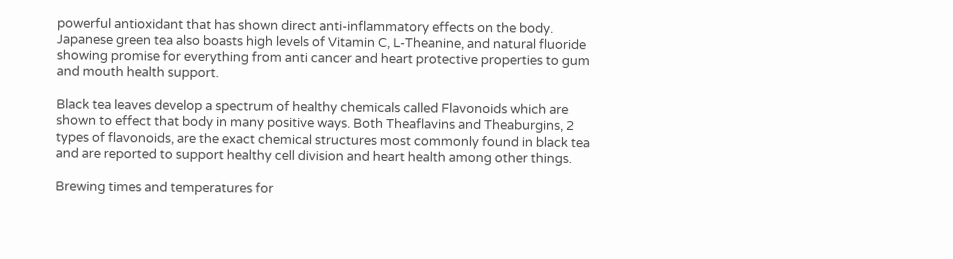powerful antioxidant that has shown direct anti-inflammatory effects on the body. Japanese green tea also boasts high levels of Vitamin C, L-Theanine, and natural fluoride showing promise for everything from anti cancer and heart protective properties to gum and mouth health support.

Black tea leaves develop a spectrum of healthy chemicals called Flavonoids which are shown to effect that body in many positive ways. Both Theaflavins and Theaburgins, 2 types of flavonoids, are the exact chemical structures most commonly found in black tea and are reported to support healthy cell division and heart health among other things.

Brewing times and temperatures for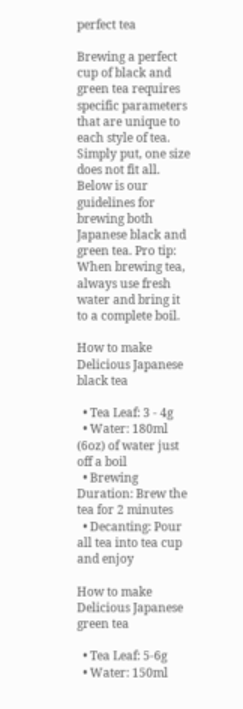perfect tea

Brewing a perfect cup of black and green tea requires specific parameters that are unique to each style of tea. Simply put, one size does not fit all. Below is our guidelines for brewing both Japanese black and green tea. Pro tip: When brewing tea, always use fresh water and bring it to a complete boil.

How to make Delicious Japanese black tea

  • Tea Leaf: 3 - 4g
  • Water: 180ml (6oz) of water just off a boil
  • Brewing Duration: Brew the tea for 2 minutes
  • Decanting: Pour all tea into tea cup and enjoy

How to make Delicious Japanese green tea

  • Tea Leaf: 5-6g
  • Water: 150ml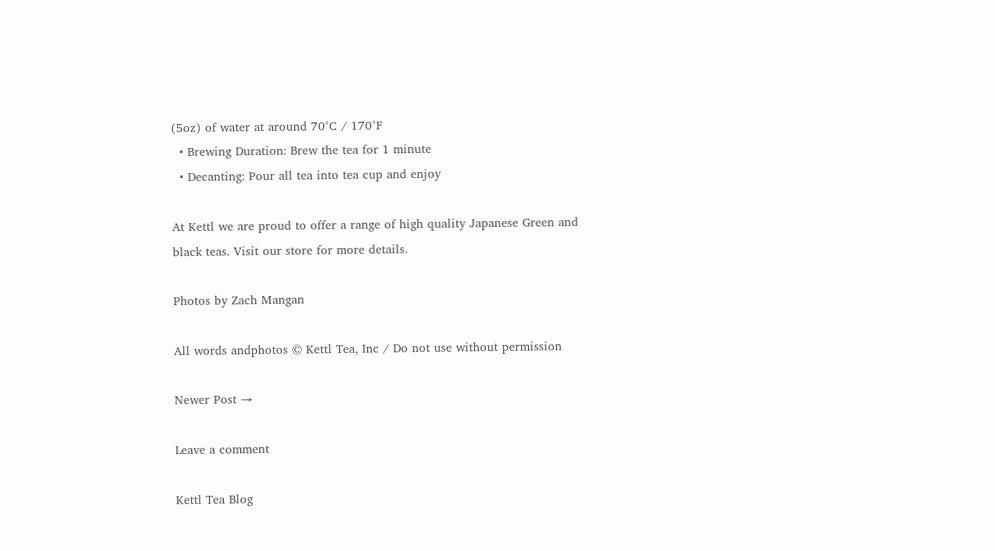(5oz) of water at around 70°C / 170°F
  • Brewing Duration: Brew the tea for 1 minute
  • Decanting: Pour all tea into tea cup and enjoy

At Kettl we are proud to offer a range of high quality Japanese Green and black teas. Visit our store for more details.

Photos by Zach Mangan

All words andphotos © Kettl Tea, Inc / Do not use without permission

Newer Post →

Leave a comment

Kettl Tea Blog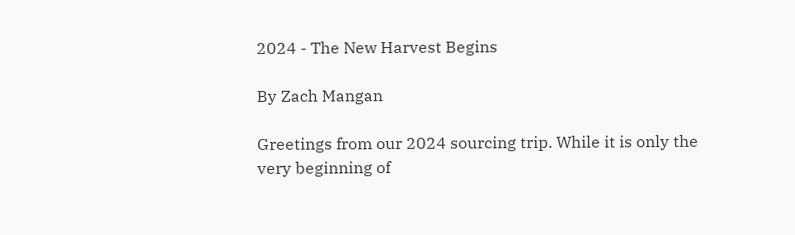2024 - The New Harvest Begins

By Zach Mangan

Greetings from our 2024 sourcing trip. While it is only the very beginning of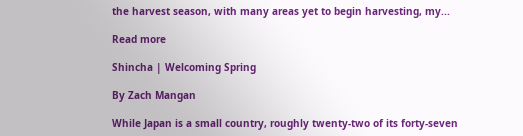the harvest season, with many areas yet to begin harvesting, my...

Read more

Shincha | Welcoming Spring

By Zach Mangan

While Japan is a small country, roughly twenty-two of its forty-seven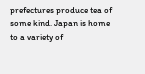prefectures produce tea of some kind. Japan is home to a variety of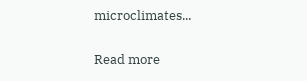microclimates...

Read more